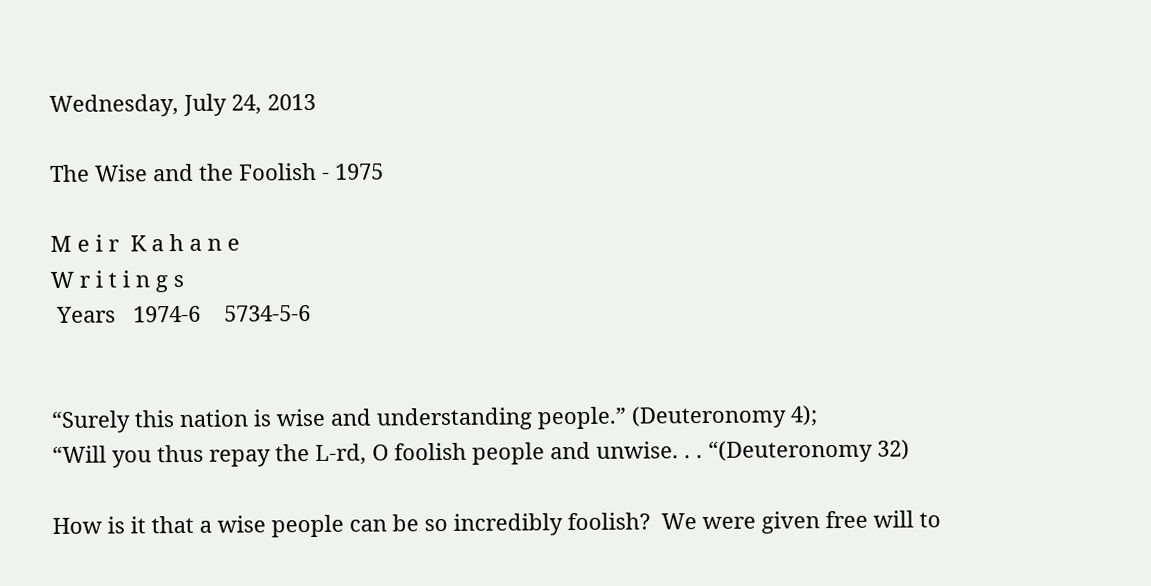Wednesday, July 24, 2013

The Wise and the Foolish - 1975

M e i r  K a h a n e
W r i t i n g s
 Years   1974-6    5734-5-6


“Surely this nation is wise and understanding people.” (Deuteronomy 4);
“Will you thus repay the L-rd, O foolish people and unwise. . . “(Deuteronomy 32)

How is it that a wise people can be so incredibly foolish?  We were given free will to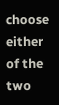choose either of the two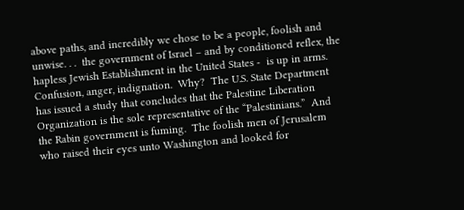above paths, and incredibly we chose to be a people, foolish and unwise. . .  the government of Israel – and by conditioned reflex, the hapless Jewish Establishment in the United States -  is up in arms.  Confusion, anger, indignation.  Why?  The U.S. State Department has issued a study that concludes that the Palestine Liberation Organization is the sole representative of the “Palestinians.”  And the Rabin government is fuming.  The foolish men of Jerusalem who raised their eyes unto Washington and looked for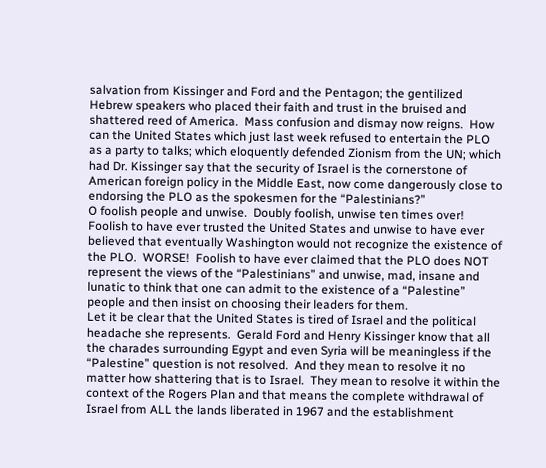salvation from Kissinger and Ford and the Pentagon; the gentilized Hebrew speakers who placed their faith and trust in the bruised and shattered reed of America.  Mass confusion and dismay now reigns.  How can the United States which just last week refused to entertain the PLO as a party to talks; which eloquently defended Zionism from the UN; which had Dr. Kissinger say that the security of Israel is the cornerstone of American foreign policy in the Middle East, now come dangerously close to endorsing the PLO as the spokesmen for the “Palestinians?”
O foolish people and unwise.  Doubly foolish, unwise ten times over!  Foolish to have ever trusted the United States and unwise to have ever believed that eventually Washington would not recognize the existence of the PLO.  WORSE!  Foolish to have ever claimed that the PLO does NOT represent the views of the “Palestinians” and unwise, mad, insane and lunatic to think that one can admit to the existence of a “Palestine” people and then insist on choosing their leaders for them.
Let it be clear that the United States is tired of Israel and the political headache she represents.  Gerald Ford and Henry Kissinger know that all the charades surrounding Egypt and even Syria will be meaningless if the “Palestine” question is not resolved.  And they mean to resolve it no matter how shattering that is to Israel.  They mean to resolve it within the context of the Rogers Plan and that means the complete withdrawal of Israel from ALL the lands liberated in 1967 and the establishment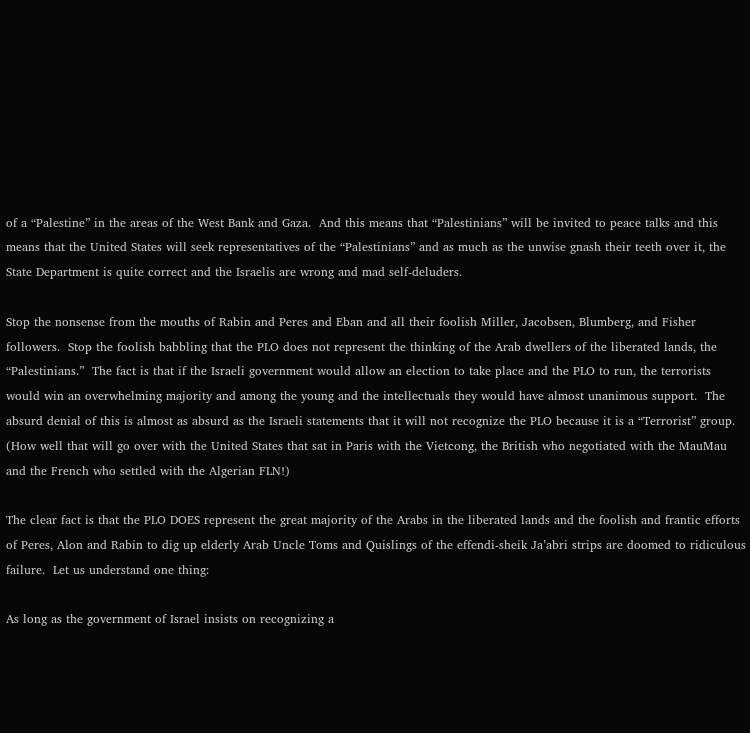of a “Palestine” in the areas of the West Bank and Gaza.  And this means that “Palestinians” will be invited to peace talks and this means that the United States will seek representatives of the “Palestinians” and as much as the unwise gnash their teeth over it, the State Department is quite correct and the Israelis are wrong and mad self-deluders.

Stop the nonsense from the mouths of Rabin and Peres and Eban and all their foolish Miller, Jacobsen, Blumberg, and Fisher followers.  Stop the foolish babbling that the PLO does not represent the thinking of the Arab dwellers of the liberated lands, the “Palestinians.”  The fact is that if the Israeli government would allow an election to take place and the PLO to run, the terrorists would win an overwhelming majority and among the young and the intellectuals they would have almost unanimous support.  The absurd denial of this is almost as absurd as the Israeli statements that it will not recognize the PLO because it is a “Terrorist” group.  (How well that will go over with the United States that sat in Paris with the Vietcong, the British who negotiated with the MauMau and the French who settled with the Algerian FLN!)

The clear fact is that the PLO DOES represent the great majority of the Arabs in the liberated lands and the foolish and frantic efforts of Peres, Alon and Rabin to dig up elderly Arab Uncle Toms and Quislings of the effendi-sheik Ja’abri strips are doomed to ridiculous failure.  Let us understand one thing:

As long as the government of Israel insists on recognizing a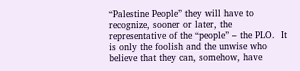“Palestine People” they will have to recognize, sooner or later, the representative of the “people” – the PLO.  It is only the foolish and the unwise who believe that they can, somehow, have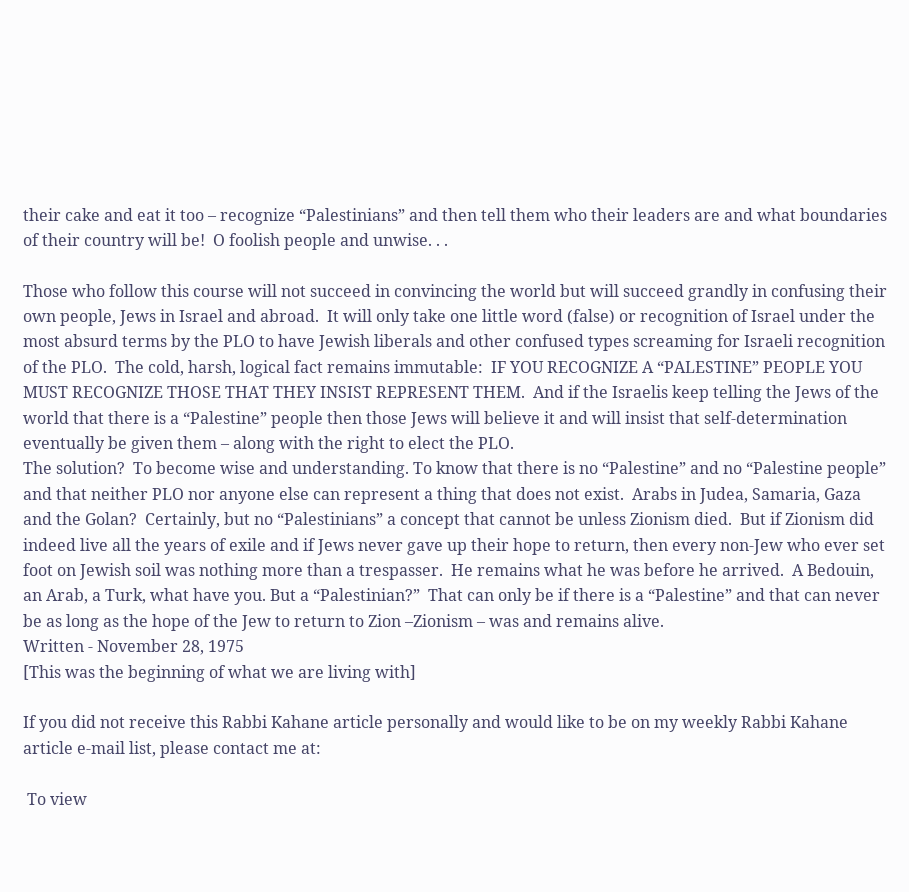their cake and eat it too – recognize “Palestinians” and then tell them who their leaders are and what boundaries of their country will be!  O foolish people and unwise. . .

Those who follow this course will not succeed in convincing the world but will succeed grandly in confusing their own people, Jews in Israel and abroad.  It will only take one little word (false) or recognition of Israel under the most absurd terms by the PLO to have Jewish liberals and other confused types screaming for Israeli recognition of the PLO.  The cold, harsh, logical fact remains immutable:  IF YOU RECOGNIZE A “PALESTINE” PEOPLE YOU MUST RECOGNIZE THOSE THAT THEY INSIST REPRESENT THEM.  And if the Israelis keep telling the Jews of the world that there is a “Palestine” people then those Jews will believe it and will insist that self-determination eventually be given them – along with the right to elect the PLO.
The solution?  To become wise and understanding. To know that there is no “Palestine” and no “Palestine people” and that neither PLO nor anyone else can represent a thing that does not exist.  Arabs in Judea, Samaria, Gaza and the Golan?  Certainly, but no “Palestinians” a concept that cannot be unless Zionism died.  But if Zionism did indeed live all the years of exile and if Jews never gave up their hope to return, then every non-Jew who ever set foot on Jewish soil was nothing more than a trespasser.  He remains what he was before he arrived.  A Bedouin, an Arab, a Turk, what have you. But a “Palestinian?”  That can only be if there is a “Palestine” and that can never be as long as the hope of the Jew to return to Zion –Zionism – was and remains alive.
Written - November 28, 1975
[This was the beginning of what we are living with]

If you did not receive this Rabbi Kahane article personally and would like to be on my weekly Rabbi Kahane article e-mail list, please contact me at:

 To view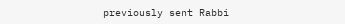previously sent Rabbi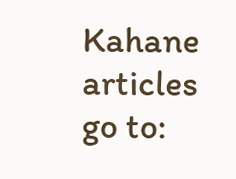Kahane articles go to: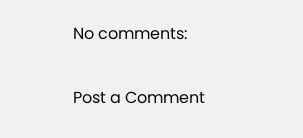No comments:

Post a Comment